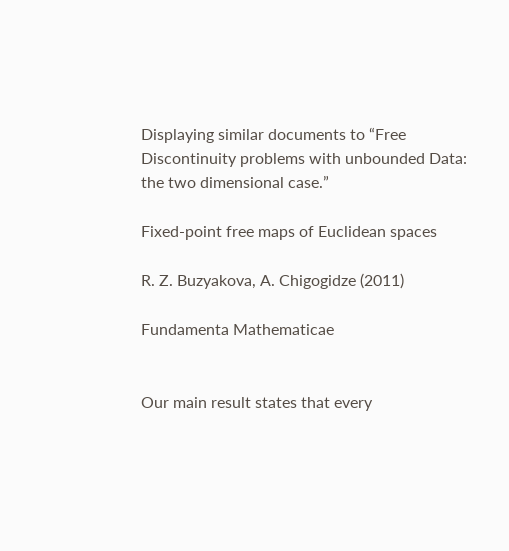Displaying similar documents to “Free Discontinuity problems with unbounded Data: the two dimensional case.”

Fixed-point free maps of Euclidean spaces

R. Z. Buzyakova, A. Chigogidze (2011)

Fundamenta Mathematicae


Our main result states that every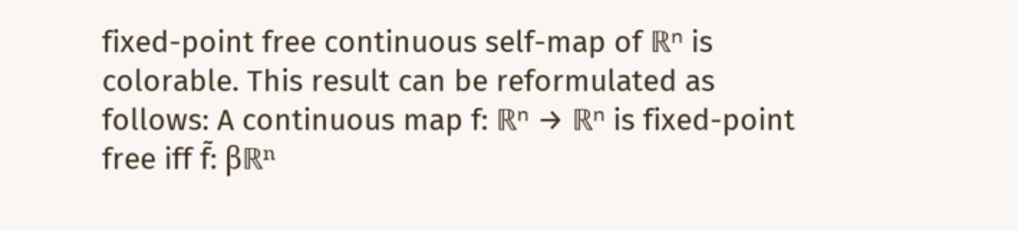fixed-point free continuous self-map of ℝⁿ is colorable. This result can be reformulated as follows: A continuous map f: ℝⁿ → ℝⁿ is fixed-point free iff f̃: βℝⁿ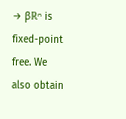→ βℝⁿ is fixed-point free. We also obtain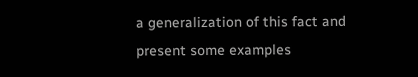a generalization of this fact and present some examples